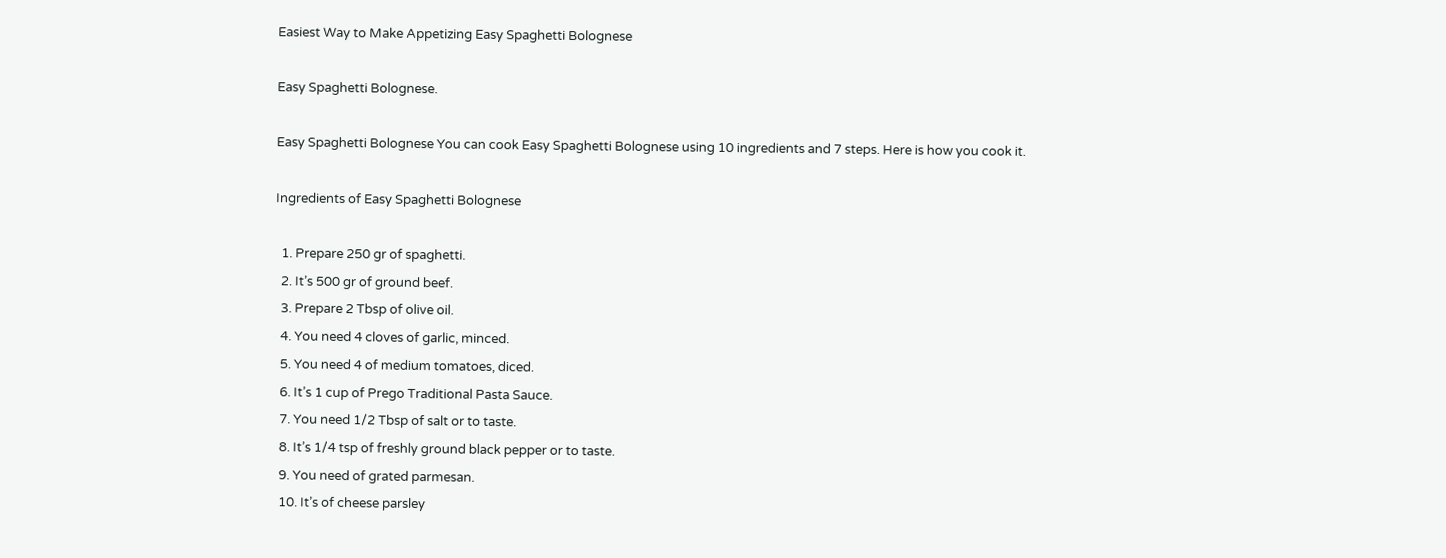Easiest Way to Make Appetizing Easy Spaghetti Bolognese

Easy Spaghetti Bolognese.

Easy Spaghetti Bolognese You can cook Easy Spaghetti Bolognese using 10 ingredients and 7 steps. Here is how you cook it.

Ingredients of Easy Spaghetti Bolognese

  1. Prepare 250 gr of spaghetti.
  2. It’s 500 gr of ground beef.
  3. Prepare 2 Tbsp of olive oil.
  4. You need 4 cloves of garlic, minced.
  5. You need 4 of medium tomatoes, diced.
  6. It’s 1 cup of Prego Traditional Pasta Sauce.
  7. You need 1/2 Tbsp of salt or to taste.
  8. It’s 1/4 tsp of freshly ground black pepper or to taste.
  9. You need of grated parmesan.
  10. It’s of cheese parsley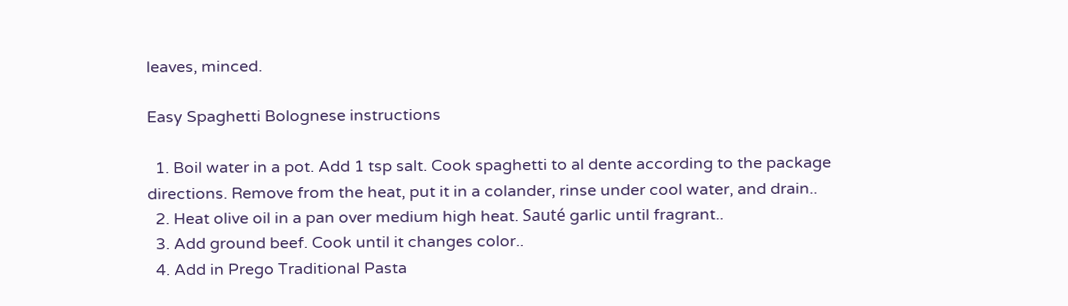leaves, minced.

Easy Spaghetti Bolognese instructions

  1. Boil water in a pot. Add 1 tsp salt. Cook spaghetti to al dente according to the package directions. Remove from the heat, put it in a colander, rinse under cool water, and drain..
  2. Heat olive oil in a pan over medium high heat. Sauté garlic until fragrant..
  3. Add ground beef. Cook until it changes color..
  4. Add in Prego Traditional Pasta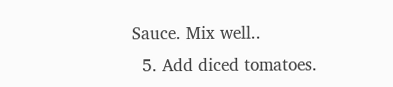Sauce. Mix well..
  5. Add diced tomatoes.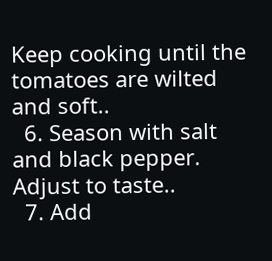Keep cooking until the tomatoes are wilted and soft..
  6. Season with salt and black pepper. Adjust to taste..
  7. Add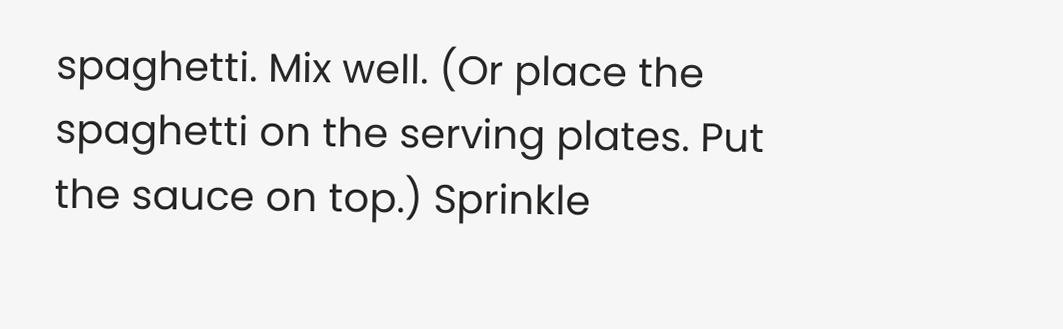spaghetti. Mix well. (Or place the spaghetti on the serving plates. Put the sauce on top.) Sprinkle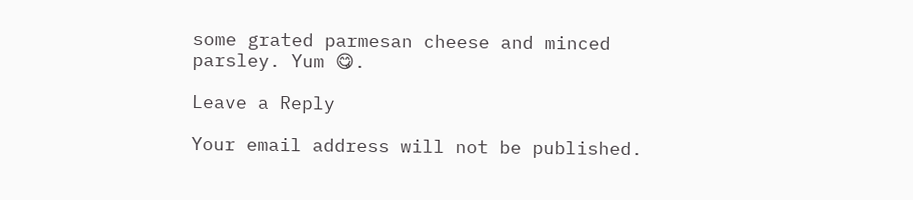some grated parmesan cheese and minced parsley. Yum 😋.

Leave a Reply

Your email address will not be published.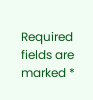Required fields are marked *